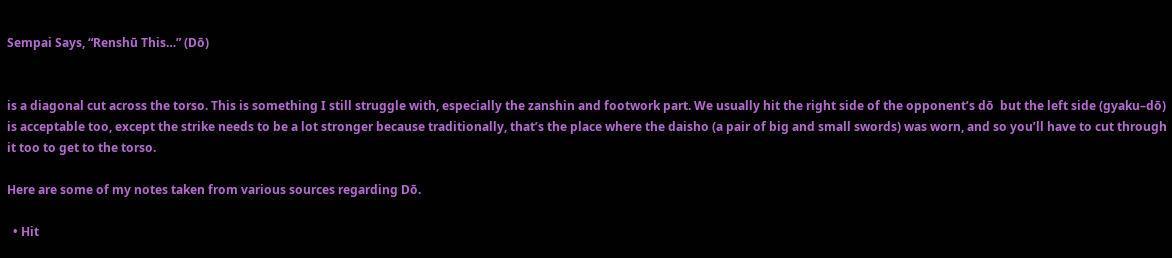Sempai Says, “Renshū This…” (Dō)


is a diagonal cut across the torso. This is something I still struggle with, especially the zanshin and footwork part. We usually hit the right side of the opponent’s dō  but the left side (gyaku–dō) is acceptable too, except the strike needs to be a lot stronger because traditionally, that’s the place where the daisho (a pair of big and small swords) was worn, and so you’ll have to cut through it too to get to the torso.

Here are some of my notes taken from various sources regarding Dō.

  • Hit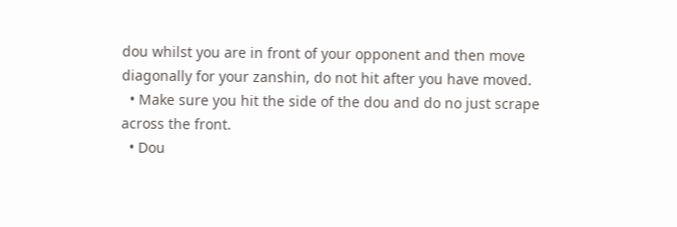dou whilst you are in front of your opponent and then move diagonally for your zanshin, do not hit after you have moved.
  • Make sure you hit the side of the dou and do no just scrape across the front.
  • Dou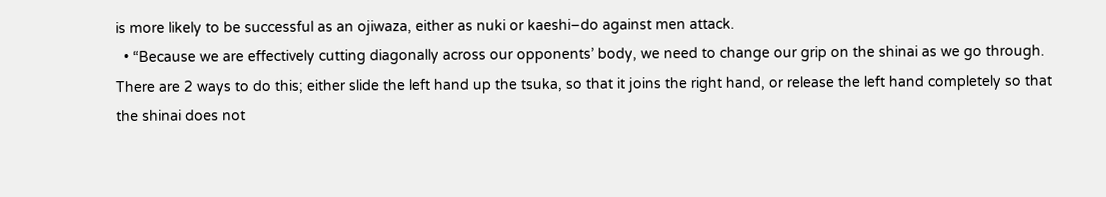is more likely to be successful as an ojiwaza, either as nuki or kaeshi–do against men attack.
  • “Because we are effectively cutting diagonally across our opponents’ body, we need to change our grip on the shinai as we go through. There are 2 ways to do this; either slide the left hand up the tsuka, so that it joins the right hand, or release the left hand completely so that the shinai does not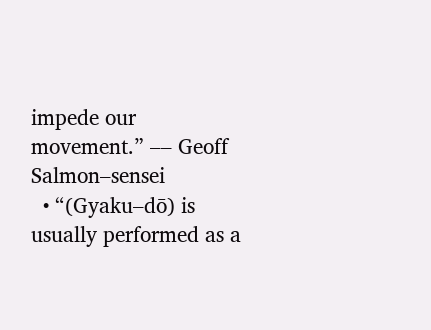impede our movement.” –– Geoff Salmon–sensei
  • “(Gyaku–dō) is usually performed as a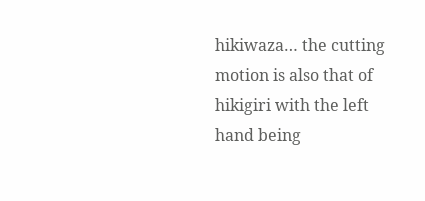hikiwaza… the cutting motion is also that of hikigiri with the left hand being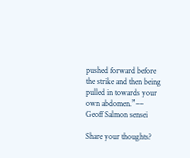pushed forward before the strike and then being pulled in towards your own abdomen.”–– Geoff Salmon sensei

Share your thoughts?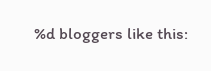%d bloggers like this: